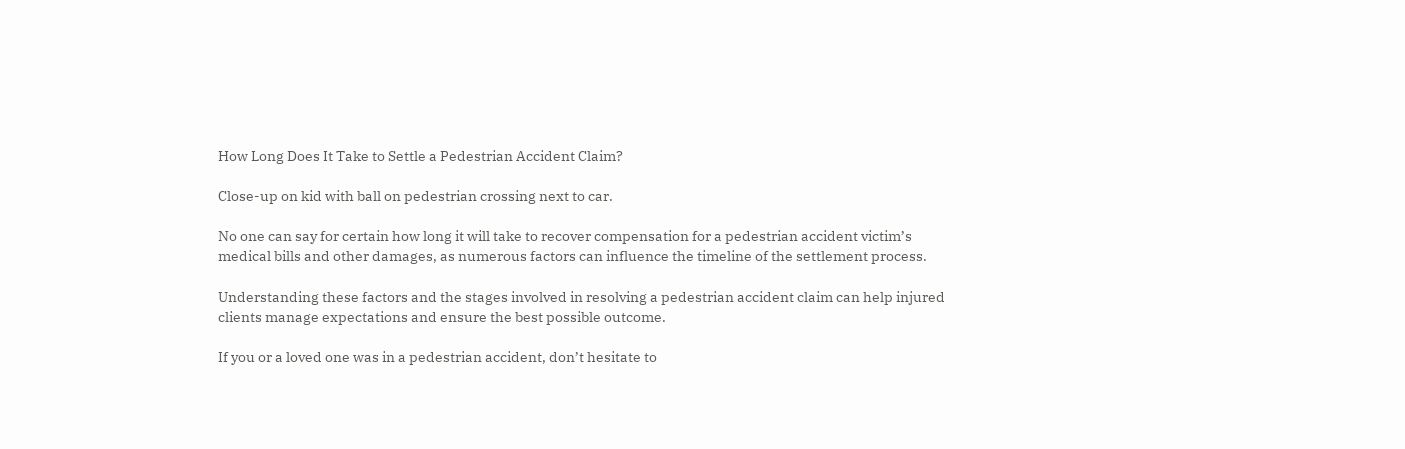How Long Does It Take to Settle a Pedestrian Accident Claim?

Close-up on kid with ball on pedestrian crossing next to car.

No one can say for certain how long it will take to recover compensation for a pedestrian accident victim’s medical bills and other damages, as numerous factors can influence the timeline of the settlement process.

Understanding these factors and the stages involved in resolving a pedestrian accident claim can help injured clients manage expectations and ensure the best possible outcome.

If you or a loved one was in a pedestrian accident, don’t hesitate to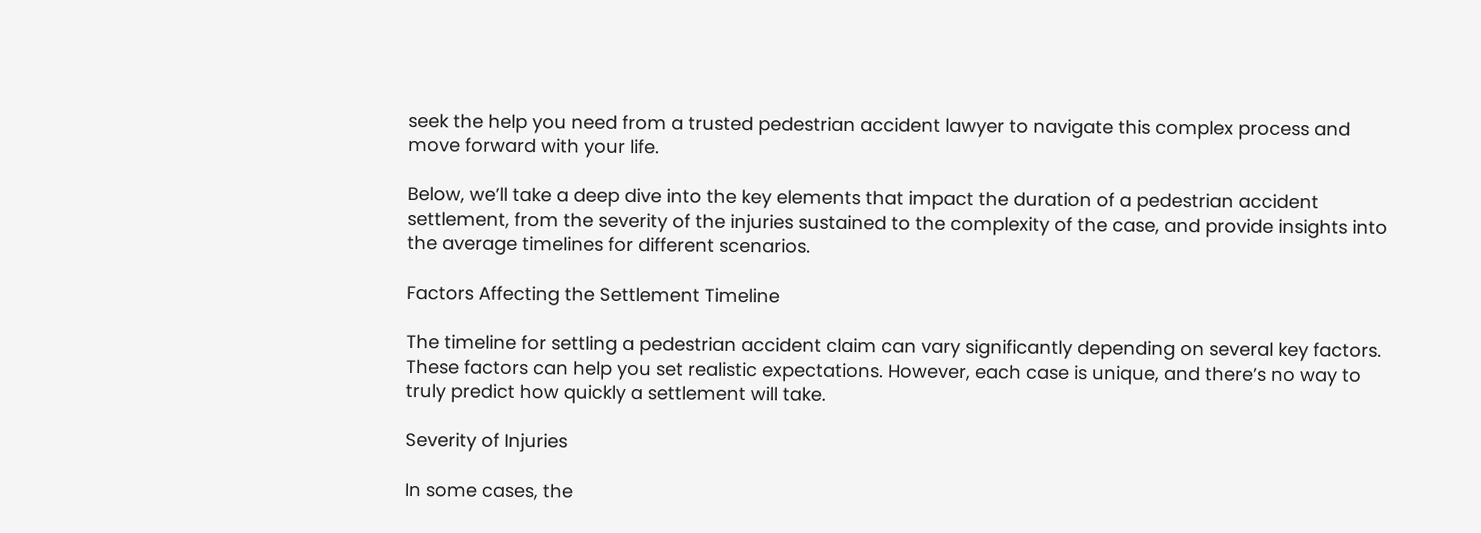seek the help you need from a trusted pedestrian accident lawyer to navigate this complex process and move forward with your life.

Below, we’ll take a deep dive into the key elements that impact the duration of a pedestrian accident settlement, from the severity of the injuries sustained to the complexity of the case, and provide insights into the average timelines for different scenarios.

Factors Affecting the Settlement Timeline

The timeline for settling a pedestrian accident claim can vary significantly depending on several key factors. These factors can help you set realistic expectations. However, each case is unique, and there’s no way to truly predict how quickly a settlement will take.

Severity of Injuries

In some cases, the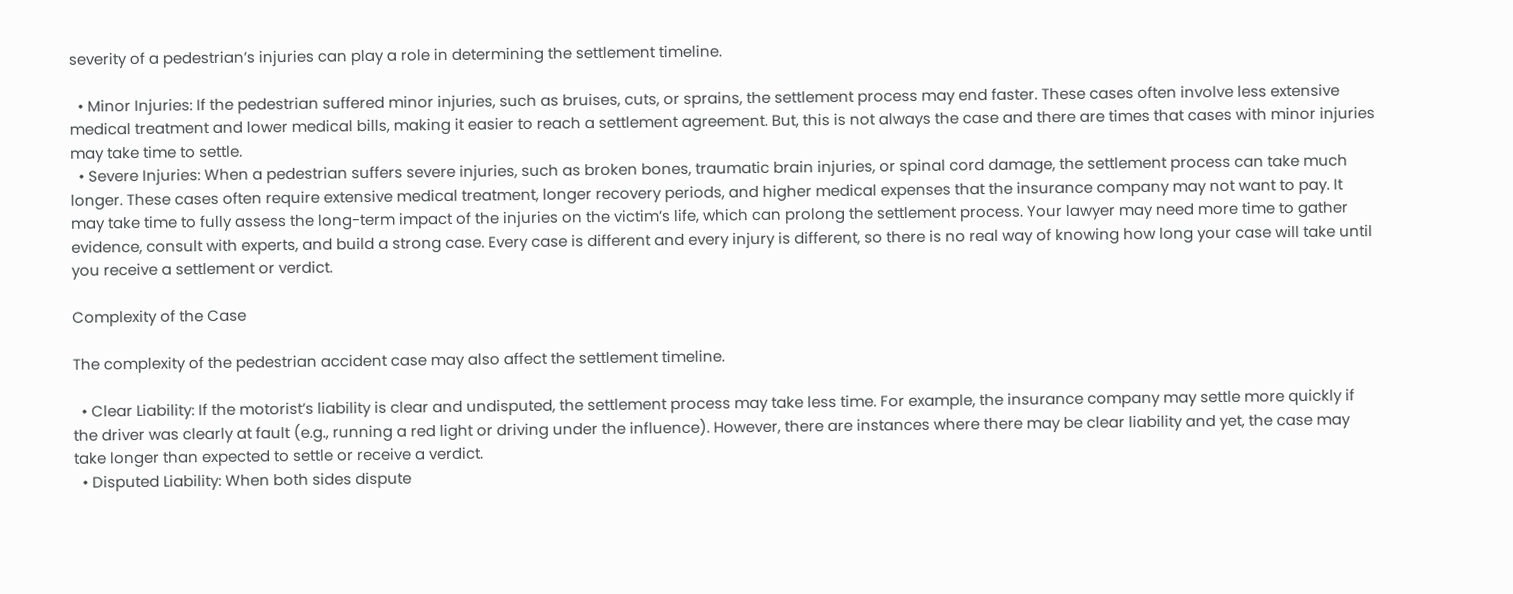severity of a pedestrian’s injuries can play a role in determining the settlement timeline.

  • Minor Injuries: If the pedestrian suffered minor injuries, such as bruises, cuts, or sprains, the settlement process may end faster. These cases often involve less extensive medical treatment and lower medical bills, making it easier to reach a settlement agreement. But, this is not always the case and there are times that cases with minor injuries may take time to settle.
  • Severe Injuries: When a pedestrian suffers severe injuries, such as broken bones, traumatic brain injuries, or spinal cord damage, the settlement process can take much longer. These cases often require extensive medical treatment, longer recovery periods, and higher medical expenses that the insurance company may not want to pay. It may take time to fully assess the long-term impact of the injuries on the victim’s life, which can prolong the settlement process. Your lawyer may need more time to gather evidence, consult with experts, and build a strong case. Every case is different and every injury is different, so there is no real way of knowing how long your case will take until you receive a settlement or verdict.

Complexity of the Case

The complexity of the pedestrian accident case may also affect the settlement timeline.

  • Clear Liability: If the motorist’s liability is clear and undisputed, the settlement process may take less time. For example, the insurance company may settle more quickly if the driver was clearly at fault (e.g., running a red light or driving under the influence). However, there are instances where there may be clear liability and yet, the case may take longer than expected to settle or receive a verdict.
  • Disputed Liability: When both sides dispute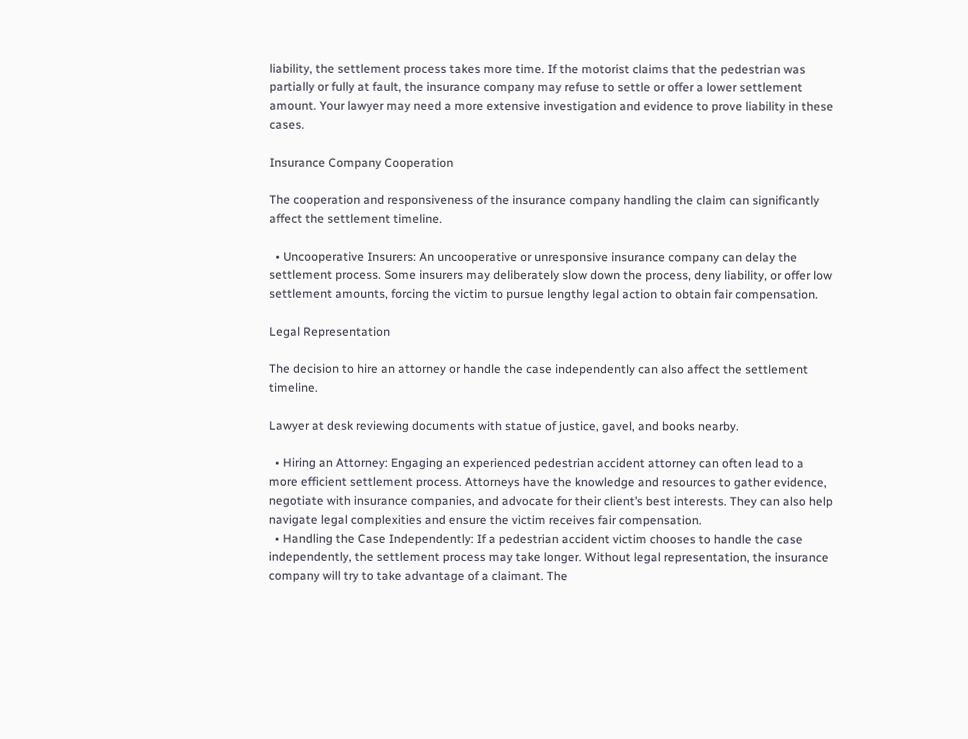liability, the settlement process takes more time. If the motorist claims that the pedestrian was partially or fully at fault, the insurance company may refuse to settle or offer a lower settlement amount. Your lawyer may need a more extensive investigation and evidence to prove liability in these cases.

Insurance Company Cooperation

The cooperation and responsiveness of the insurance company handling the claim can significantly affect the settlement timeline.

  • Uncooperative Insurers: An uncooperative or unresponsive insurance company can delay the settlement process. Some insurers may deliberately slow down the process, deny liability, or offer low settlement amounts, forcing the victim to pursue lengthy legal action to obtain fair compensation.

Legal Representation

The decision to hire an attorney or handle the case independently can also affect the settlement timeline.

Lawyer at desk reviewing documents with statue of justice, gavel, and books nearby.

  • Hiring an Attorney: Engaging an experienced pedestrian accident attorney can often lead to a more efficient settlement process. Attorneys have the knowledge and resources to gather evidence, negotiate with insurance companies, and advocate for their client’s best interests. They can also help navigate legal complexities and ensure the victim receives fair compensation.
  • Handling the Case Independently: If a pedestrian accident victim chooses to handle the case independently, the settlement process may take longer. Without legal representation, the insurance company will try to take advantage of a claimant. The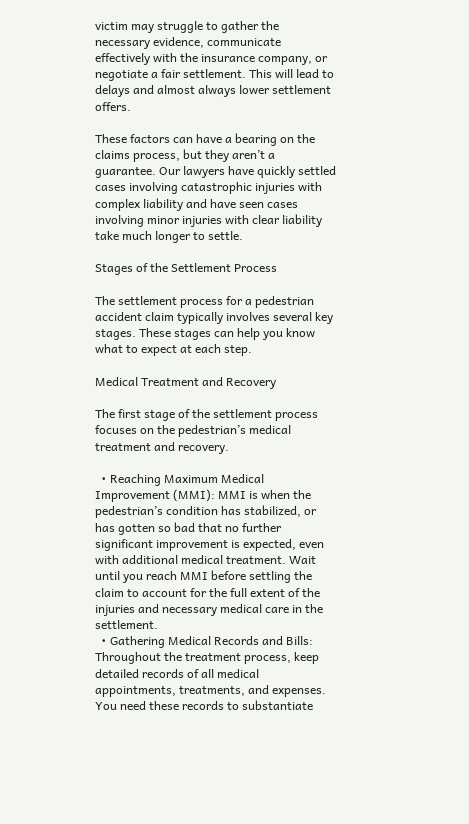victim may struggle to gather the necessary evidence, communicate effectively with the insurance company, or negotiate a fair settlement. This will lead to delays and almost always lower settlement offers.

These factors can have a bearing on the claims process, but they aren’t a guarantee. Our lawyers have quickly settled cases involving catastrophic injuries with complex liability and have seen cases involving minor injuries with clear liability take much longer to settle.

Stages of the Settlement Process

The settlement process for a pedestrian accident claim typically involves several key stages. These stages can help you know what to expect at each step.

Medical Treatment and Recovery

The first stage of the settlement process focuses on the pedestrian’s medical treatment and recovery.

  • Reaching Maximum Medical Improvement (MMI): MMI is when the pedestrian’s condition has stabilized, or has gotten so bad that no further significant improvement is expected, even with additional medical treatment. Wait until you reach MMI before settling the claim to account for the full extent of the injuries and necessary medical care in the settlement.
  • Gathering Medical Records and Bills: Throughout the treatment process, keep detailed records of all medical appointments, treatments, and expenses. You need these records to substantiate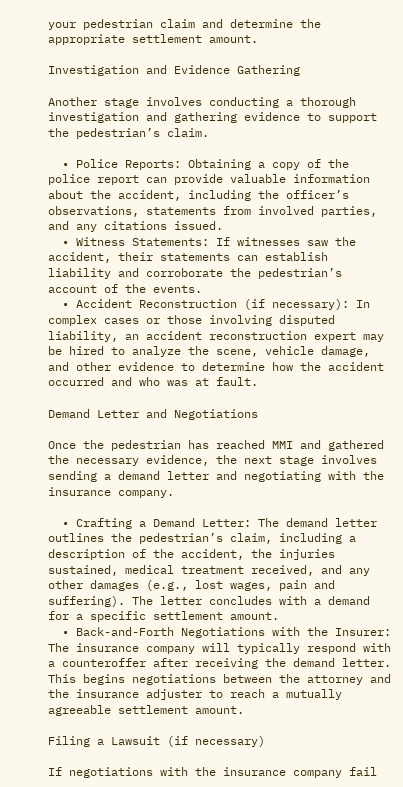your pedestrian claim and determine the appropriate settlement amount.

Investigation and Evidence Gathering

Another stage involves conducting a thorough investigation and gathering evidence to support the pedestrian’s claim.

  • Police Reports: Obtaining a copy of the police report can provide valuable information about the accident, including the officer’s observations, statements from involved parties, and any citations issued.
  • Witness Statements: If witnesses saw the accident, their statements can establish liability and corroborate the pedestrian’s account of the events.
  • Accident Reconstruction (if necessary): In complex cases or those involving disputed liability, an accident reconstruction expert may be hired to analyze the scene, vehicle damage, and other evidence to determine how the accident occurred and who was at fault.

Demand Letter and Negotiations

Once the pedestrian has reached MMI and gathered the necessary evidence, the next stage involves sending a demand letter and negotiating with the insurance company.

  • Crafting a Demand Letter: The demand letter outlines the pedestrian’s claim, including a description of the accident, the injuries sustained, medical treatment received, and any other damages (e.g., lost wages, pain and suffering). The letter concludes with a demand for a specific settlement amount.
  • Back-and-Forth Negotiations with the Insurer: The insurance company will typically respond with a counteroffer after receiving the demand letter. This begins negotiations between the attorney and the insurance adjuster to reach a mutually agreeable settlement amount.

Filing a Lawsuit (if necessary)

If negotiations with the insurance company fail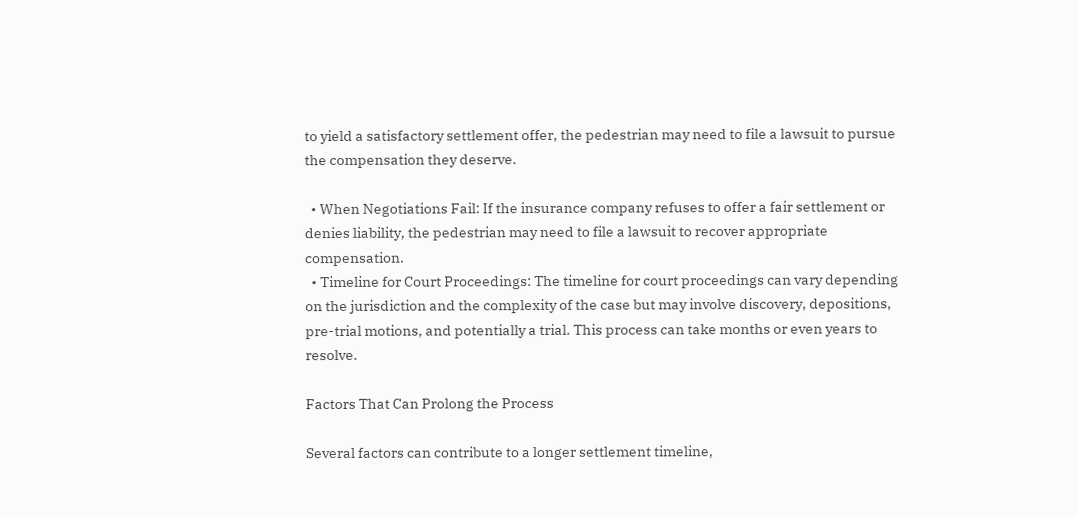to yield a satisfactory settlement offer, the pedestrian may need to file a lawsuit to pursue the compensation they deserve.

  • When Negotiations Fail: If the insurance company refuses to offer a fair settlement or denies liability, the pedestrian may need to file a lawsuit to recover appropriate compensation.
  • Timeline for Court Proceedings: The timeline for court proceedings can vary depending on the jurisdiction and the complexity of the case but may involve discovery, depositions, pre-trial motions, and potentially a trial. This process can take months or even years to resolve.

Factors That Can Prolong the Process

Several factors can contribute to a longer settlement timeline,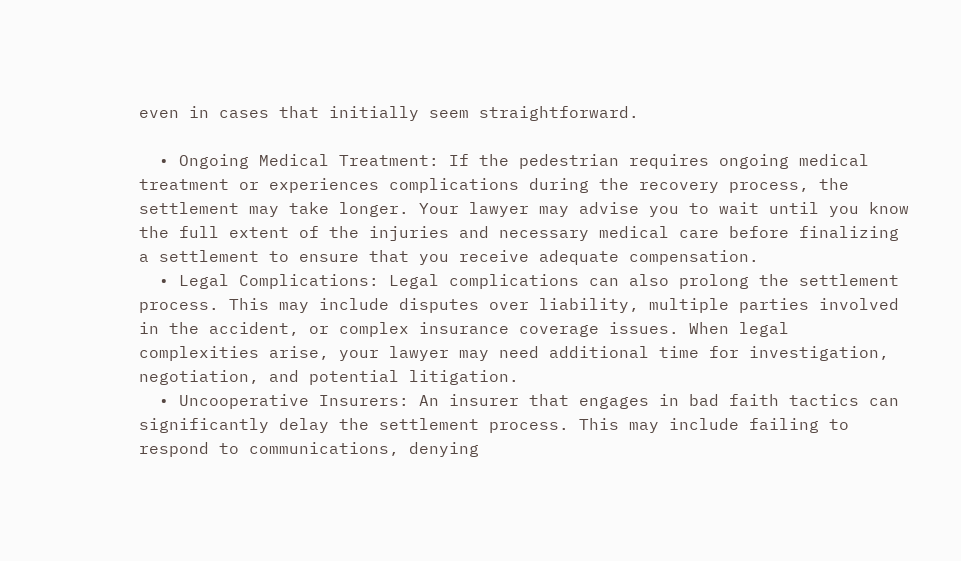even in cases that initially seem straightforward.

  • Ongoing Medical Treatment: If the pedestrian requires ongoing medical treatment or experiences complications during the recovery process, the settlement may take longer. Your lawyer may advise you to wait until you know the full extent of the injuries and necessary medical care before finalizing a settlement to ensure that you receive adequate compensation.
  • Legal Complications: Legal complications can also prolong the settlement process. This may include disputes over liability, multiple parties involved in the accident, or complex insurance coverage issues. When legal complexities arise, your lawyer may need additional time for investigation, negotiation, and potential litigation.
  • Uncooperative Insurers: An insurer that engages in bad faith tactics can significantly delay the settlement process. This may include failing to respond to communications, denying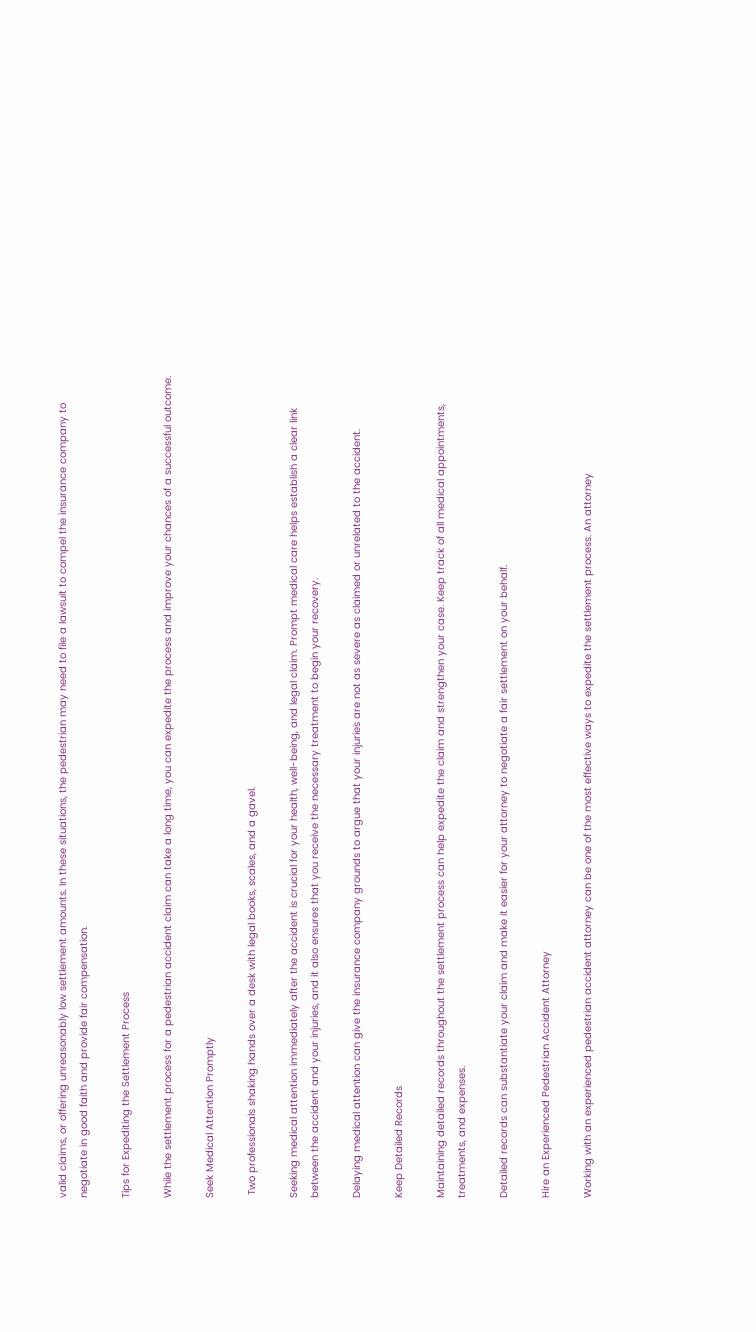valid claims, or offering unreasonably low settlement amounts. In these situations, the pedestrian may need to file a lawsuit to compel the insurance company to negotiate in good faith and provide fair compensation.

Tips for Expediting the Settlement Process

While the settlement process for a pedestrian accident claim can take a long time, you can expedite the process and improve your chances of a successful outcome.

Seek Medical Attention Promptly

 Two professionals shaking hands over a desk with legal books, scales, and a gavel.

Seeking medical attention immediately after the accident is crucial for your health, well-being, and legal claim. Prompt medical care helps establish a clear link between the accident and your injuries, and it also ensures that you receive the necessary treatment to begin your recovery.

Delaying medical attention can give the insurance company grounds to argue that your injuries are not as severe as claimed or unrelated to the accident.

Keep Detailed Records

Maintaining detailed records throughout the settlement process can help expedite the claim and strengthen your case. Keep track of all medical appointments, treatments, and expenses.

Detailed records can substantiate your claim and make it easier for your attorney to negotiate a fair settlement on your behalf.

Hire an Experienced Pedestrian Accident Attorney

Working with an experienced pedestrian accident attorney can be one of the most effective ways to expedite the settlement process. An attorney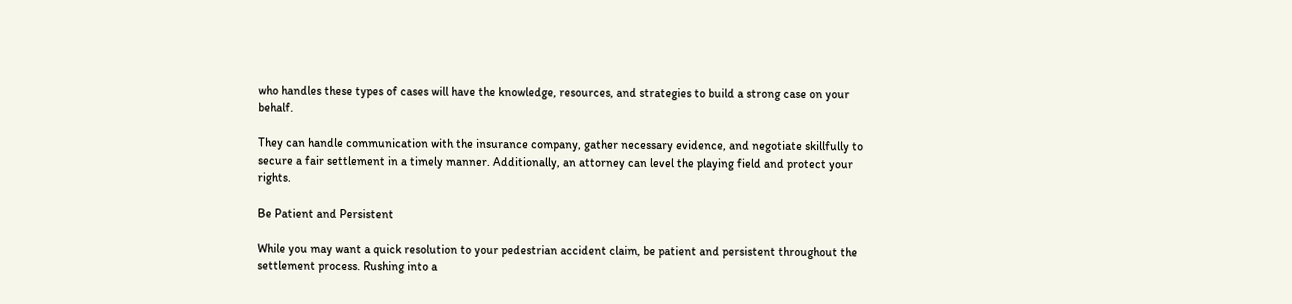who handles these types of cases will have the knowledge, resources, and strategies to build a strong case on your behalf.

They can handle communication with the insurance company, gather necessary evidence, and negotiate skillfully to secure a fair settlement in a timely manner. Additionally, an attorney can level the playing field and protect your rights.

Be Patient and Persistent

While you may want a quick resolution to your pedestrian accident claim, be patient and persistent throughout the settlement process. Rushing into a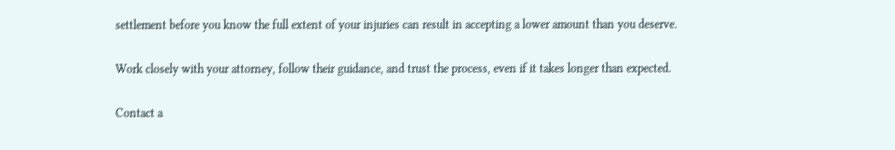settlement before you know the full extent of your injuries can result in accepting a lower amount than you deserve.

Work closely with your attorney, follow their guidance, and trust the process, even if it takes longer than expected.

Contact a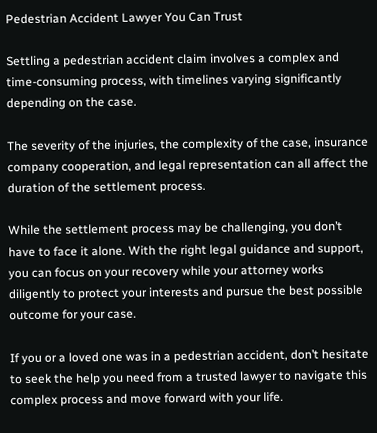Pedestrian Accident Lawyer You Can Trust

Settling a pedestrian accident claim involves a complex and time-consuming process, with timelines varying significantly depending on the case.

The severity of the injuries, the complexity of the case, insurance company cooperation, and legal representation can all affect the duration of the settlement process.

While the settlement process may be challenging, you don’t have to face it alone. With the right legal guidance and support, you can focus on your recovery while your attorney works diligently to protect your interests and pursue the best possible outcome for your case.

If you or a loved one was in a pedestrian accident, don’t hesitate to seek the help you need from a trusted lawyer to navigate this complex process and move forward with your life.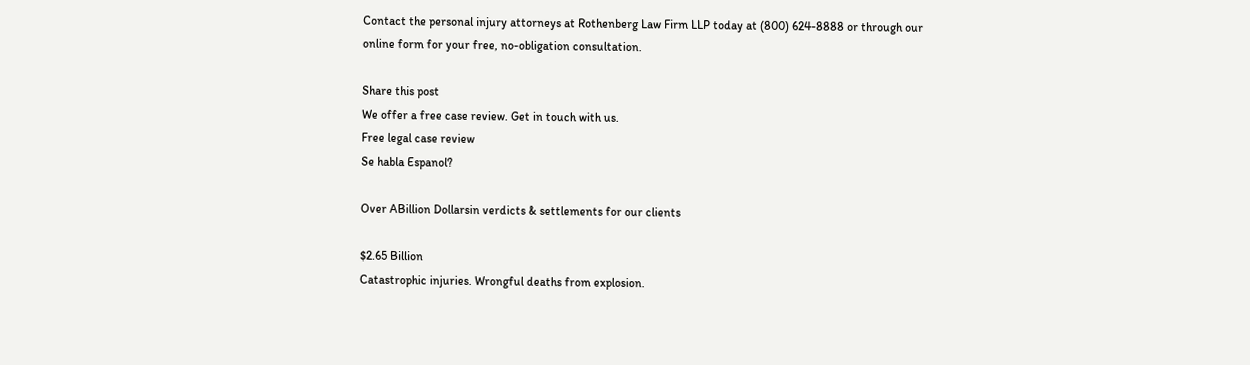Contact the personal injury attorneys at Rothenberg Law Firm LLP today at (800) 624-8888 or through our online form for your free, no-obligation consultation.

Share this post
We offer a free case review. Get in touch with us.
Free legal case review
Se habla Espanol?

Over ABillion Dollarsin verdicts & settlements for our clients

$2.65 Billion
Catastrophic injuries. Wrongful deaths from explosion.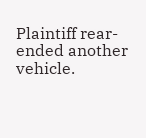Plaintiff rear-ended another vehicle.